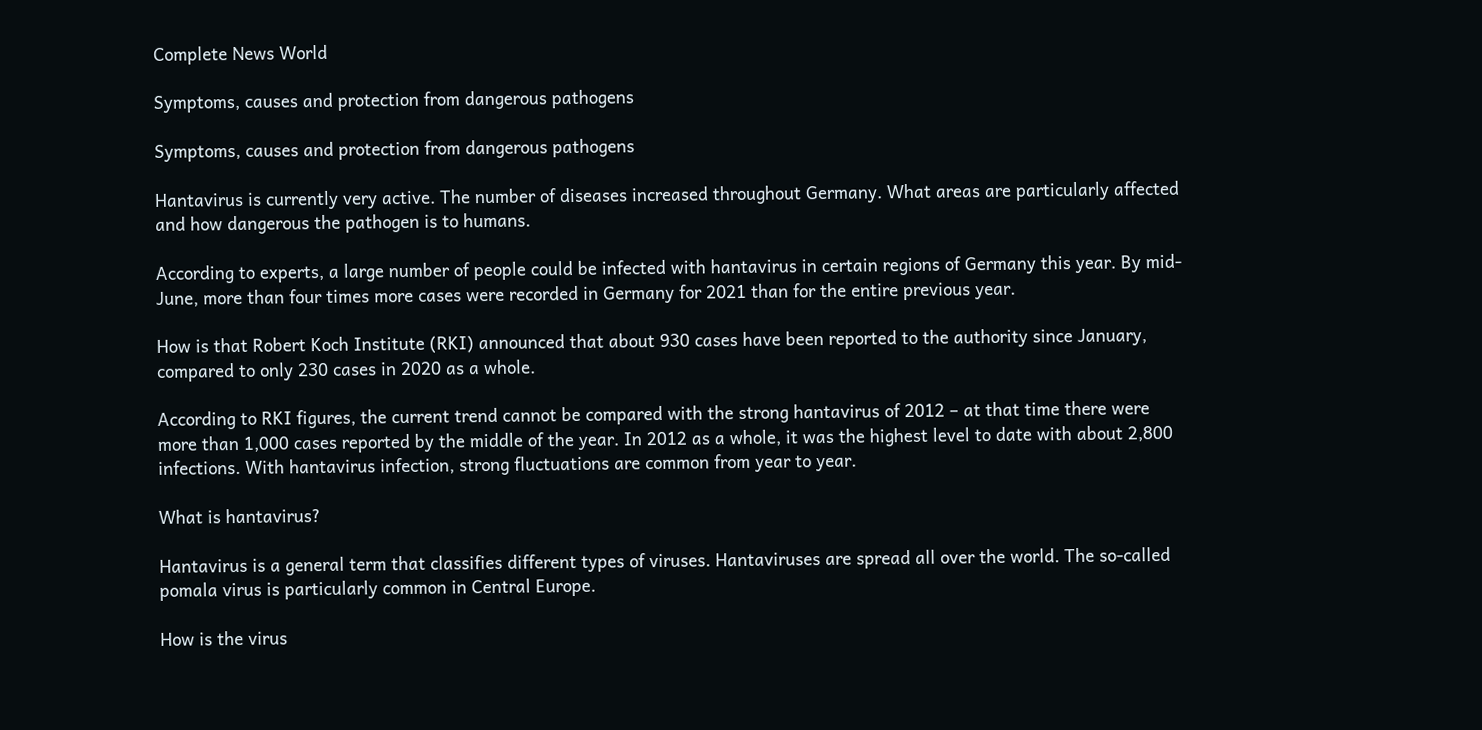Complete News World

Symptoms, causes and protection from dangerous pathogens

Symptoms, causes and protection from dangerous pathogens

Hantavirus is currently very active. The number of diseases increased throughout Germany. What areas are particularly affected and how dangerous the pathogen is to humans.

According to experts, a large number of people could be infected with hantavirus in certain regions of Germany this year. By mid-June, more than four times more cases were recorded in Germany for 2021 than for the entire previous year.

How is that Robert Koch Institute (RKI) announced that about 930 cases have been reported to the authority since January, compared to only 230 cases in 2020 as a whole.

According to RKI figures, the current trend cannot be compared with the strong hantavirus of 2012 – at that time there were more than 1,000 cases reported by the middle of the year. In 2012 as a whole, it was the highest level to date with about 2,800 infections. With hantavirus infection, strong fluctuations are common from year to year.

What is hantavirus?

Hantavirus is a general term that classifies different types of viruses. Hantaviruses are spread all over the world. The so-called pomala virus is particularly common in Central Europe.

How is the virus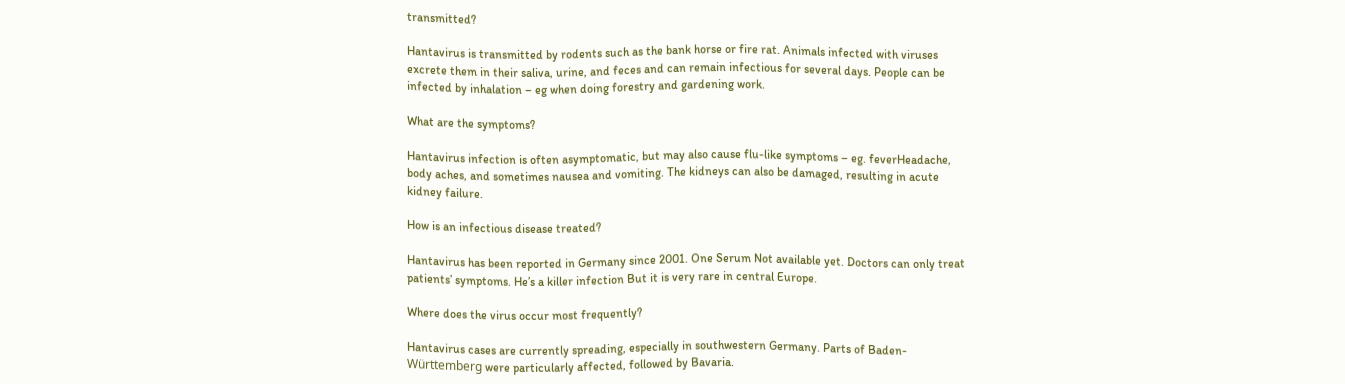transmitted?

Hantavirus is transmitted by rodents such as the bank horse or fire rat. Animals infected with viruses excrete them in their saliva, urine, and feces and can remain infectious for several days. People can be infected by inhalation – eg when doing forestry and gardening work.

What are the symptoms?

Hantavirus infection is often asymptomatic, but may also cause flu-like symptoms – eg. feverHeadache, body aches, and sometimes nausea and vomiting. The kidneys can also be damaged, resulting in acute kidney failure.

How is an infectious disease treated?

Hantavirus has been reported in Germany since 2001. One Serum Not available yet. Doctors can only treat patients’ symptoms. He’s a killer infection But it is very rare in central Europe.

Where does the virus occur most frequently?

Hantavirus cases are currently spreading, especially in southwestern Germany. Parts of Baden-Württemberg were particularly affected, followed by Bavaria.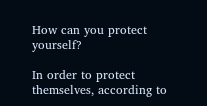How can you protect yourself?

In order to protect themselves, according to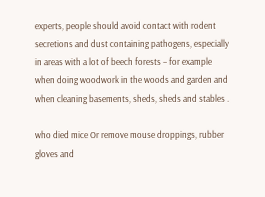experts, people should avoid contact with rodent secretions and dust containing pathogens, especially in areas with a lot of beech forests – for example when doing woodwork in the woods and garden and when cleaning basements, sheds, sheds and stables .

who died mice Or remove mouse droppings, rubber gloves and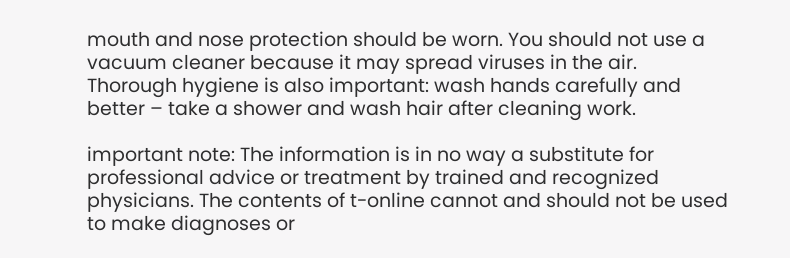mouth and nose protection should be worn. You should not use a vacuum cleaner because it may spread viruses in the air. Thorough hygiene is also important: wash hands carefully and better – take a shower and wash hair after cleaning work.

important note: The information is in no way a substitute for professional advice or treatment by trained and recognized physicians. The contents of t-online cannot and should not be used to make diagnoses or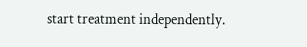start treatment independently.